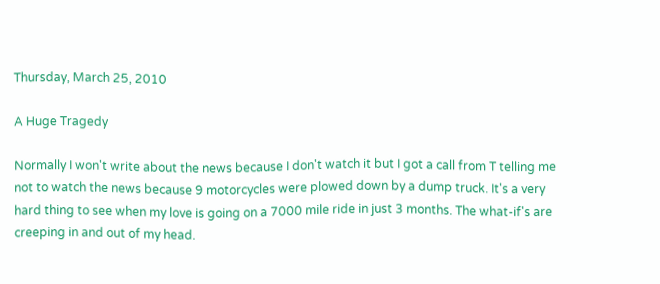Thursday, March 25, 2010

A Huge Tragedy

Normally I won't write about the news because I don't watch it but I got a call from T telling me not to watch the news because 9 motorcycles were plowed down by a dump truck. It's a very hard thing to see when my love is going on a 7000 mile ride in just 3 months. The what-if's are creeping in and out of my head.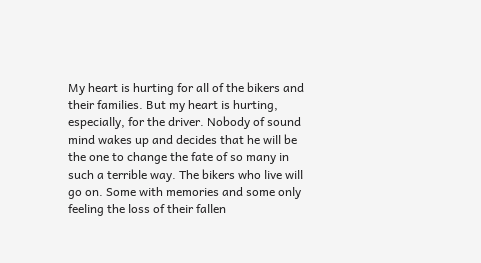My heart is hurting for all of the bikers and their families. But my heart is hurting, especially, for the driver. Nobody of sound mind wakes up and decides that he will be the one to change the fate of so many in such a terrible way. The bikers who live will go on. Some with memories and some only feeling the loss of their fallen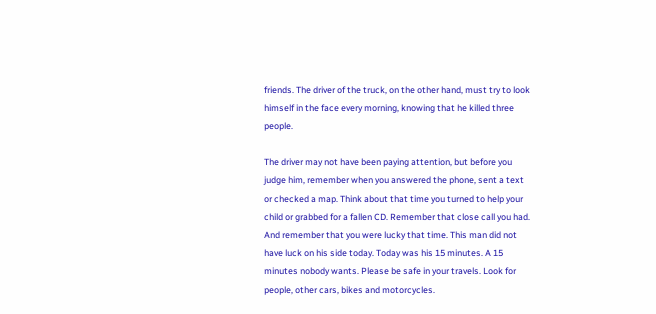friends. The driver of the truck, on the other hand, must try to look himself in the face every morning, knowing that he killed three people.

The driver may not have been paying attention, but before you judge him, remember when you answered the phone, sent a text or checked a map. Think about that time you turned to help your child or grabbed for a fallen CD. Remember that close call you had. And remember that you were lucky that time. This man did not have luck on his side today. Today was his 15 minutes. A 15 minutes nobody wants. Please be safe in your travels. Look for people, other cars, bikes and motorcycles.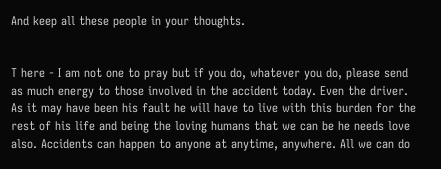And keep all these people in your thoughts.


T here - I am not one to pray but if you do, whatever you do, please send as much energy to those involved in the accident today. Even the driver. As it may have been his fault he will have to live with this burden for the rest of his life and being the loving humans that we can be he needs love also. Accidents can happen to anyone at anytime, anywhere. All we can do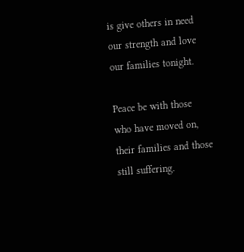is give others in need our strength and love our families tonight.

Peace be with those who have moved on, their families and those still suffering.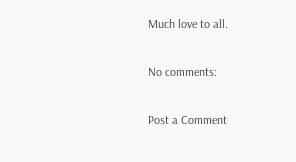Much love to all.

No comments:

Post a Comment